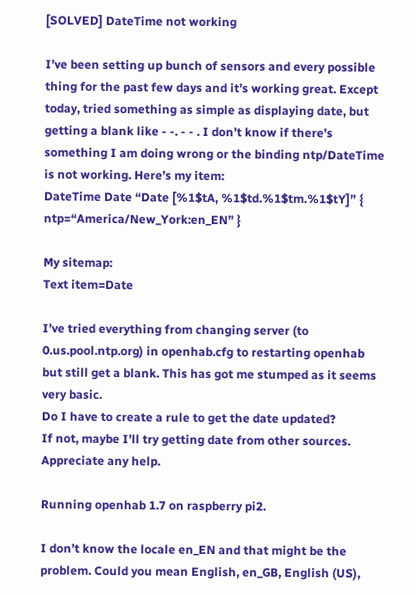[SOLVED] DateTime not working

I’ve been setting up bunch of sensors and every possible thing for the past few days and it’s working great. Except today, tried something as simple as displaying date, but getting a blank like - -. - - . I don’t know if there’s something I am doing wrong or the binding ntp/DateTime is not working. Here’s my item:
DateTime Date “Date [%1$tA, %1$td.%1$tm.%1$tY]” { ntp=“America/New_York:en_EN” }

My sitemap:
Text item=Date

I’ve tried everything from changing server (to 0.us.pool.ntp.org) in openhab.cfg to restarting openhab but still get a blank. This has got me stumped as it seems very basic.
Do I have to create a rule to get the date updated?
If not, maybe I’ll try getting date from other sources.
Appreciate any help.

Running openhab 1.7 on raspberry pi2.

I don’t know the locale en_EN and that might be the problem. Could you mean English, en_GB, English (US),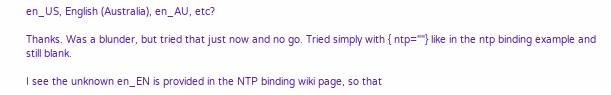en_US, English (Australia), en_AU, etc?

Thanks. Was a blunder, but tried that just now and no go. Tried simply with { ntp=""} like in the ntp binding example and still blank.

I see the unknown en_EN is provided in the NTP binding wiki page, so that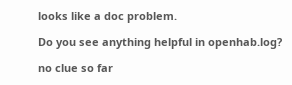looks like a doc problem.

Do you see anything helpful in openhab.log?

no clue so far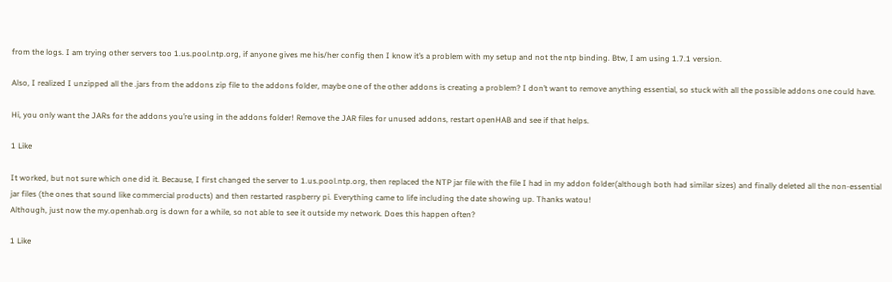from the logs. I am trying other servers too 1.us.pool.ntp.org, if anyone gives me his/her config then I know it’s a problem with my setup and not the ntp binding. Btw, I am using 1.7.1 version.

Also, I realized I unzipped all the .jars from the addons zip file to the addons folder, maybe one of the other addons is creating a problem? I don’t want to remove anything essential, so stuck with all the possible addons one could have.

Hi, you only want the JARs for the addons you’re using in the addons folder! Remove the JAR files for unused addons, restart openHAB and see if that helps.

1 Like

It worked, but not sure which one did it. Because, I first changed the server to 1.us.pool.ntp.org, then replaced the NTP jar file with the file I had in my addon folder(although both had similar sizes) and finally deleted all the non-essential jar files (the ones that sound like commercial products) and then restarted raspberry pi. Everything came to life including the date showing up. Thanks watou!
Although, just now the my.openhab.org is down for a while, so not able to see it outside my network. Does this happen often?

1 Like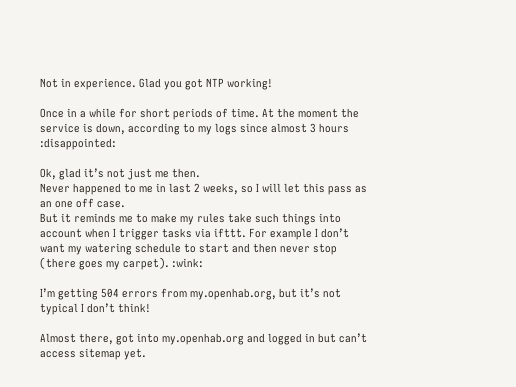Not in experience. Glad you got NTP working!

Once in a while for short periods of time. At the moment the service is down, according to my logs since almost 3 hours :disappointed:

Ok, glad it’s not just me then.
Never happened to me in last 2 weeks, so I will let this pass as an one off case.
But it reminds me to make my rules take such things into account when I trigger tasks via ifttt. For example I don’t want my watering schedule to start and then never stop (there goes my carpet). :wink:

I’m getting 504 errors from my.openhab.org, but it’s not typical I don’t think!

Almost there, got into my.openhab.org and logged in but can’t access sitemap yet.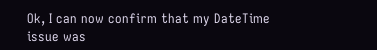Ok, I can now confirm that my DateTime issue was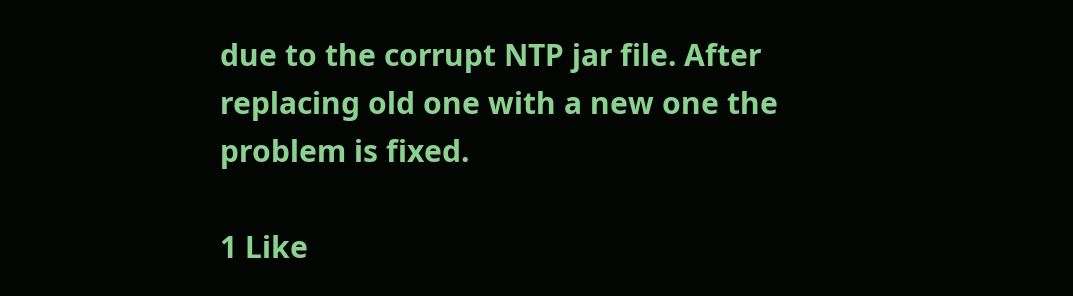due to the corrupt NTP jar file. After replacing old one with a new one the problem is fixed.

1 Like